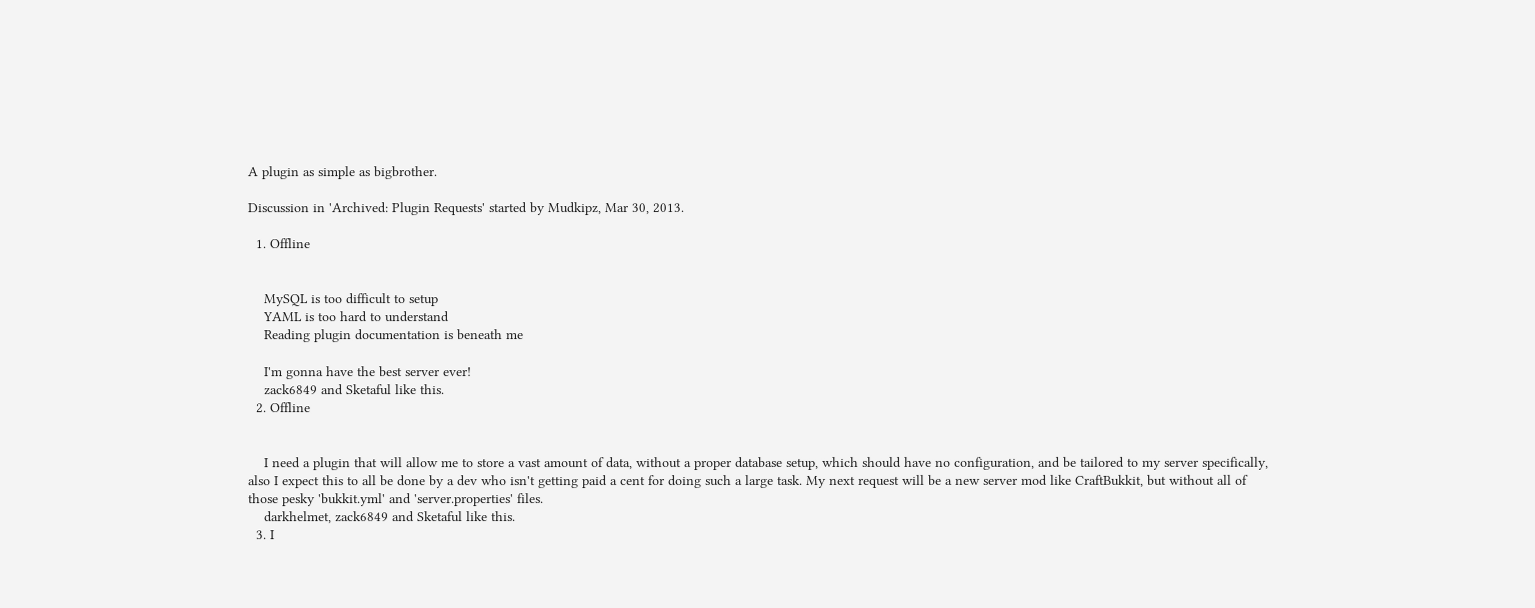A plugin as simple as bigbrother.

Discussion in 'Archived: Plugin Requests' started by Mudkipz, Mar 30, 2013.

  1. Offline


    MySQL is too difficult to setup
    YAML is too hard to understand
    Reading plugin documentation is beneath me

    I'm gonna have the best server ever!
    zack6849 and Sketaful like this.
  2. Offline


    I need a plugin that will allow me to store a vast amount of data, without a proper database setup, which should have no configuration, and be tailored to my server specifically, also I expect this to all be done by a dev who isn't getting paid a cent for doing such a large task. My next request will be a new server mod like CraftBukkit, but without all of those pesky 'bukkit.yml' and 'server.properties' files.
    darkhelmet, zack6849 and Sketaful like this.
  3. I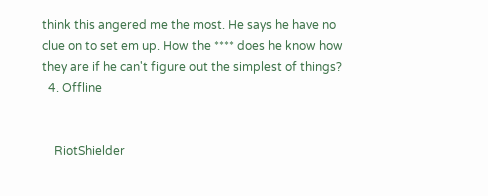think this angered me the most. He says he have no clue on to set em up. How the **** does he know how they are if he can't figure out the simplest of things?
  4. Offline


    RiotShielder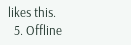likes this.
  5. Offline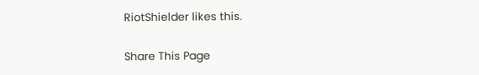RiotShielder likes this.

Share This Page